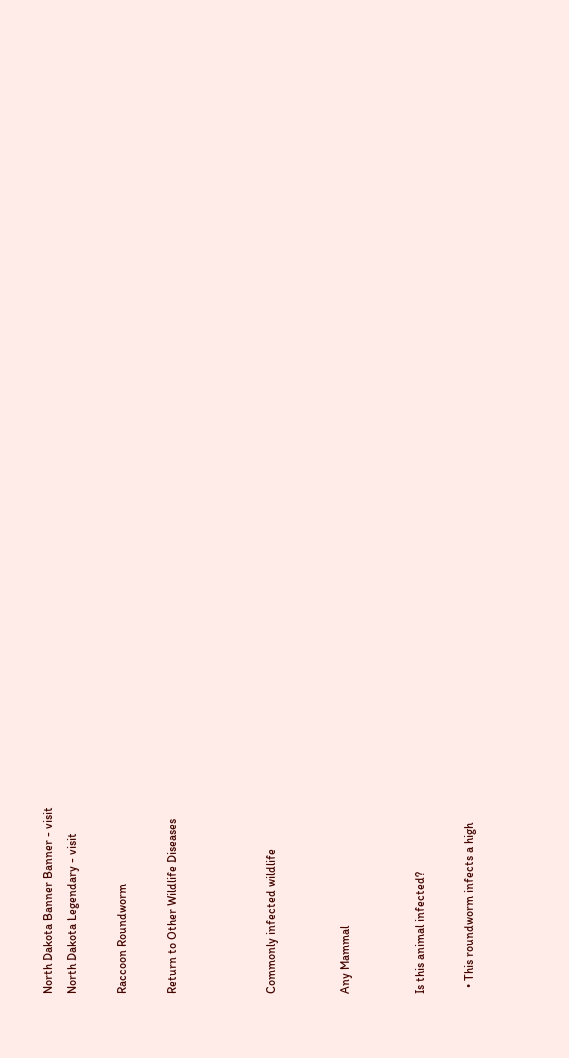North Dakota Banner Banner - visit
North Dakota Legendary - visit

Raccoon Roundworm

Return to Other Wildlife Diseases



Commonly infected wildlife


Any Mammal


Is this animal infected?

  • This roundworm infects a high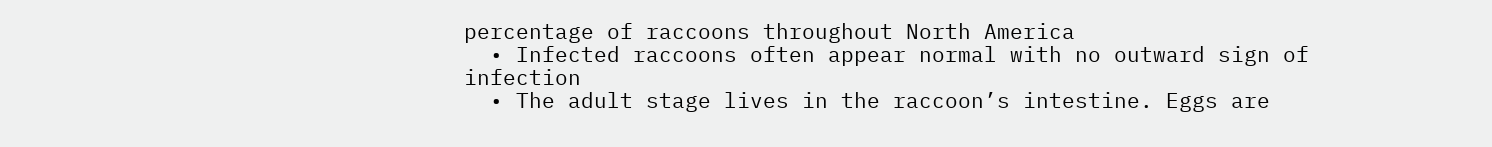percentage of raccoons throughout North America
  • Infected raccoons often appear normal with no outward sign of infection
  • The adult stage lives in the raccoon’s intestine. Eggs are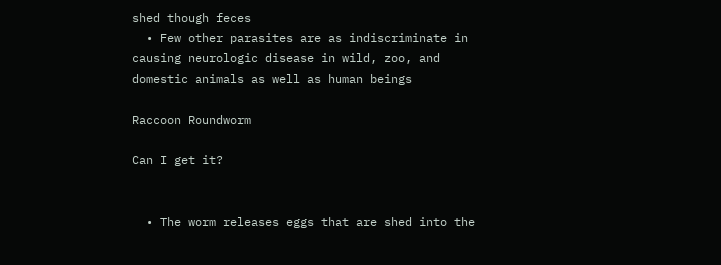shed though feces
  • Few other parasites are as indiscriminate in causing neurologic disease in wild, zoo, and domestic animals as well as human beings

Raccoon Roundworm

Can I get it?


  • The worm releases eggs that are shed into the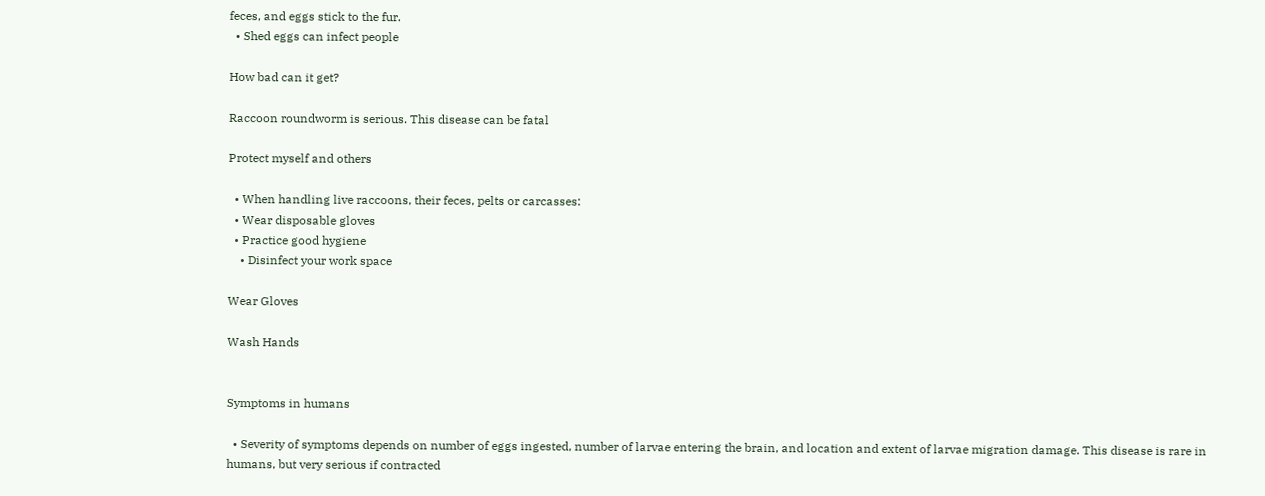feces, and eggs stick to the fur.
  • Shed eggs can infect people

How bad can it get?

Raccoon roundworm is serious. This disease can be fatal

Protect myself and others

  • When handling live raccoons, their feces, pelts or carcasses:
  • Wear disposable gloves
  • Practice good hygiene
    • Disinfect your work space

Wear Gloves

Wash Hands


Symptoms in humans

  • Severity of symptoms depends on number of eggs ingested, number of larvae entering the brain, and location and extent of larvae migration damage. This disease is rare in humans, but very serious if contracted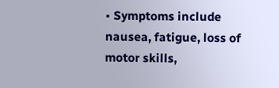• Symptoms include nausea, fatigue, loss of motor skills,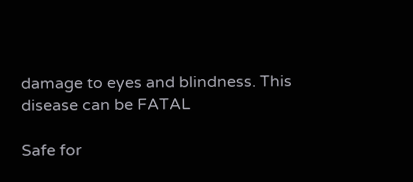damage to eyes and blindness. This disease can be FATAL

Safe for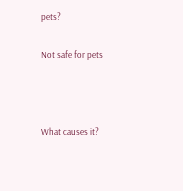pets?

Not safe for pets



What causes it?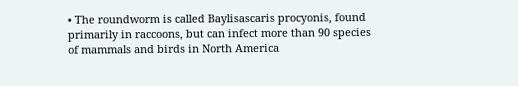• The roundworm is called Baylisascaris procyonis, found primarily in raccoons, but can infect more than 90 species of mammals and birds in North America